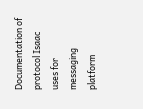Documentation of protocol Isaac uses for messaging platform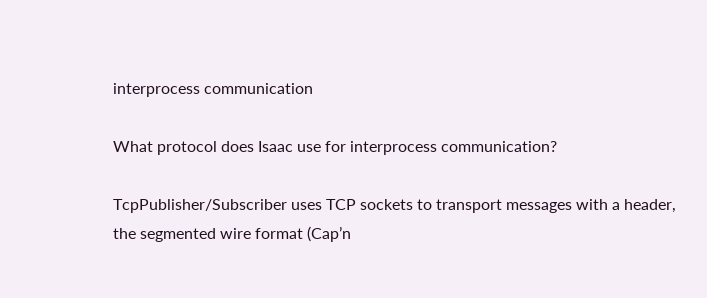interprocess communication

What protocol does Isaac use for interprocess communication?

TcpPublisher/Subscriber uses TCP sockets to transport messages with a header, the segmented wire format (Cap’n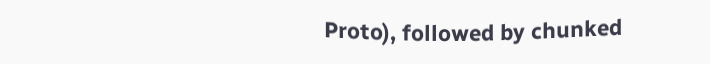Proto), followed by chunked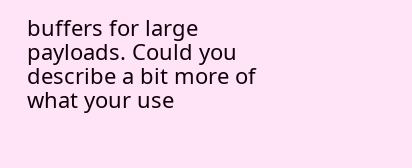buffers for large payloads. Could you describe a bit more of what your use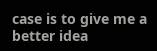case is to give me a better idea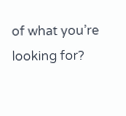of what you’re looking for?